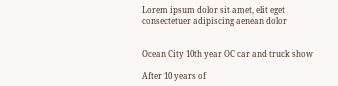Lorem ipsum dolor sit amet, elit eget consectetuer adipiscing aenean dolor


Ocean City 10th year OC car and truck show

After 10 years of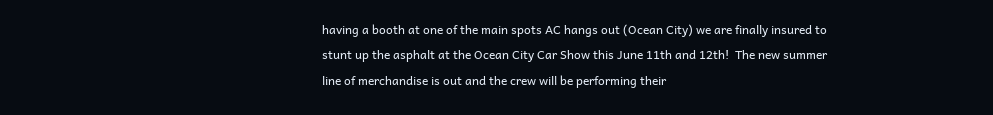having a booth at one of the main spots AC hangs out (Ocean City) we are finally insured to stunt up the asphalt at the Ocean City Car Show this June 11th and 12th!  The new summer line of merchandise is out and the crew will be performing their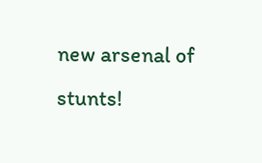new arsenal of stunts!